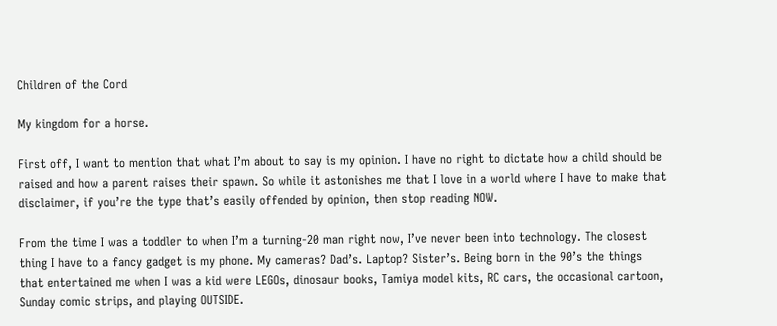Children of the Cord

My kingdom for a horse.

First off, I want to mention that what I’m about to say is my opinion. I have no right to dictate how a child should be raised and how a parent raises their spawn. So while it astonishes me that I love in a world where I have to make that disclaimer, if you’re the type that’s easily offended by opinion, then stop reading NOW.

From the time I was a toddler to when I’m a turning-20 man right now, I’ve never been into technology. The closest thing I have to a fancy gadget is my phone. My cameras? Dad’s. Laptop? Sister’s. Being born in the 90’s the things that entertained me when I was a kid were LEGOs, dinosaur books, Tamiya model kits, RC cars, the occasional cartoon, Sunday comic strips, and playing OUTSIDE.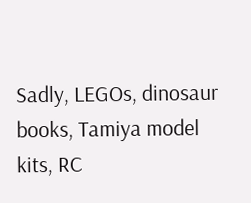Sadly, LEGOs, dinosaur books, Tamiya model kits, RC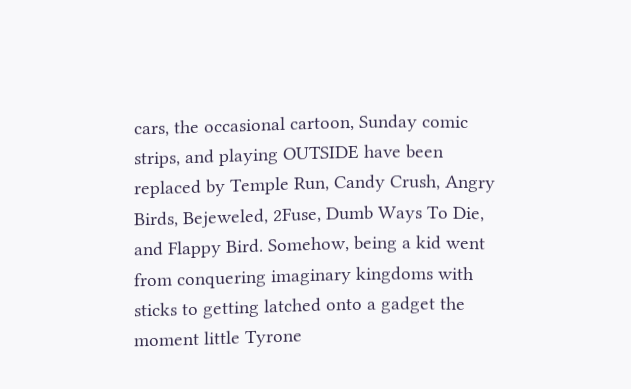cars, the occasional cartoon, Sunday comic strips, and playing OUTSIDE have been replaced by Temple Run, Candy Crush, Angry Birds, Bejeweled, 2Fuse, Dumb Ways To Die, and Flappy Bird. Somehow, being a kid went from conquering imaginary kingdoms with sticks to getting latched onto a gadget the moment little Tyrone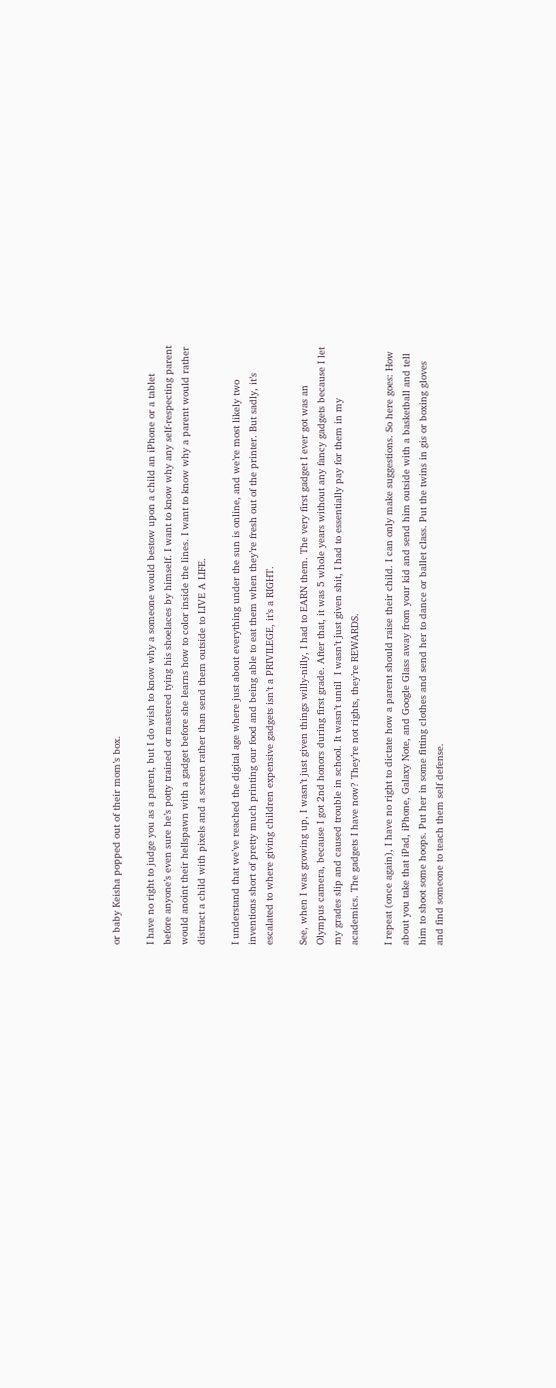or baby Keisha popped out of their mom’s box.

I have no right to judge you as a parent, but I do wish to know why a someone would bestow upon a child an iPhone or a tablet before anyone’s even sure he’s potty trained or mastered tying his shoelaces by himself. I want to know why any self-respecting parent would anoint their hellspawn with a gadget before she learns how to color inside the lines. I want to know why a parent would rather distract a child with pixels and a screen rather than send them outside to LIVE A LIFE.

I understand that we’ve reached the digital age where just about everything under the sun is online, and we’re most likely two inventions short of pretty much printing our food and being able to eat them when they’re fresh out of the printer. But sadly, it’s escalated to where giving children expensive gadgets isn’t a PRIVILEGE, it’s a RIGHT.

See, when I was growing up, I wasn’t just given things willy-nilly, I had to EARN them. The very first gadget I ever got was an Olympus camera, because I got 2nd honors during first grade. After that, it was 5 whole years without any fancy gadgets because I let my grades slip and caused trouble in school. It wasn’t until  I wasn’t just given shit, I had to essentially pay for them in my academics. The gadgets I have now? They’re not rights, they’re REWARDS.

I repeat (once again), I have no right to dictate how a parent should raise their child. I can only make suggestions. So here goes: How about you take that iPad, iPhone, Galaxy Note, and Google Glass away from your kid and send him outside with a basketball and tell him to shoot some hoops. Put her in some fitting clothes and send her to dance or ballet class. Put the twins in gis or boxing gloves and find someone to teach them self defense.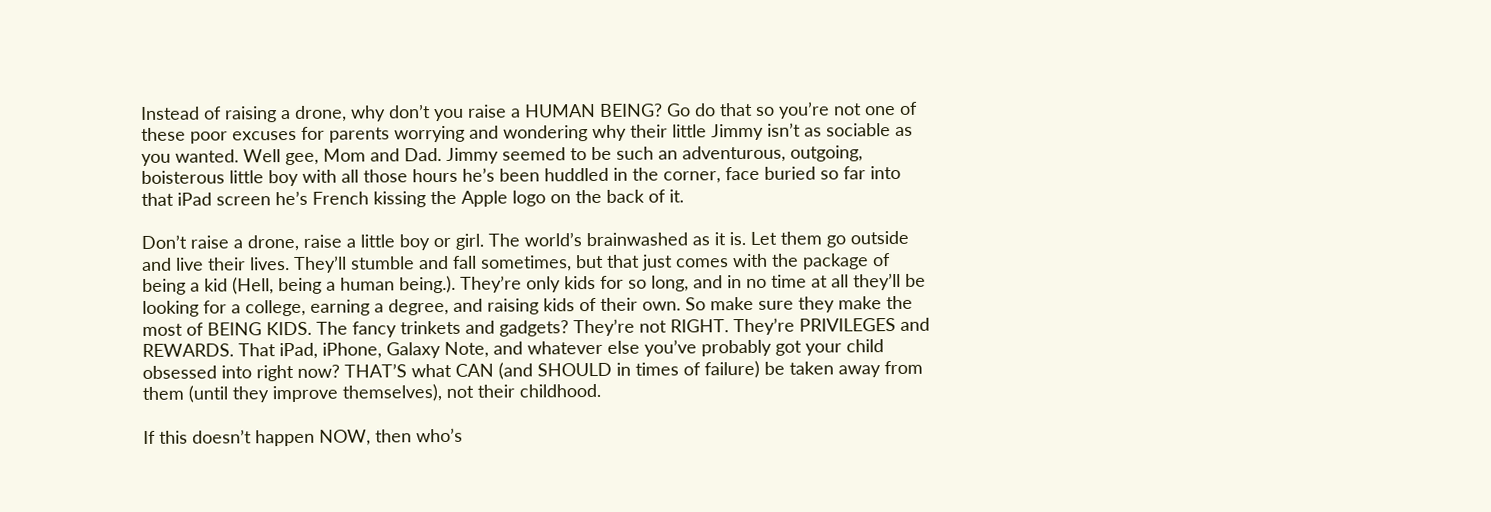Instead of raising a drone, why don’t you raise a HUMAN BEING? Go do that so you’re not one of these poor excuses for parents worrying and wondering why their little Jimmy isn’t as sociable as you wanted. Well gee, Mom and Dad. Jimmy seemed to be such an adventurous, outgoing, boisterous little boy with all those hours he’s been huddled in the corner, face buried so far into that iPad screen he’s French kissing the Apple logo on the back of it.

Don’t raise a drone, raise a little boy or girl. The world’s brainwashed as it is. Let them go outside and live their lives. They’ll stumble and fall sometimes, but that just comes with the package of being a kid (Hell, being a human being.). They’re only kids for so long, and in no time at all they’ll be looking for a college, earning a degree, and raising kids of their own. So make sure they make the most of BEING KIDS. The fancy trinkets and gadgets? They’re not RIGHT. They’re PRIVILEGES and REWARDS. That iPad, iPhone, Galaxy Note, and whatever else you’ve probably got your child obsessed into right now? THAT’S what CAN (and SHOULD in times of failure) be taken away from them (until they improve themselves), not their childhood.

If this doesn’t happen NOW, then who’s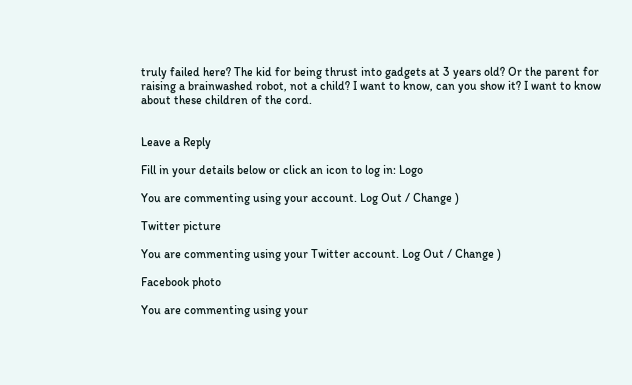truly failed here? The kid for being thrust into gadgets at 3 years old? Or the parent for raising a brainwashed robot, not a child? I want to know, can you show it? I want to know about these children of the cord.


Leave a Reply

Fill in your details below or click an icon to log in: Logo

You are commenting using your account. Log Out / Change )

Twitter picture

You are commenting using your Twitter account. Log Out / Change )

Facebook photo

You are commenting using your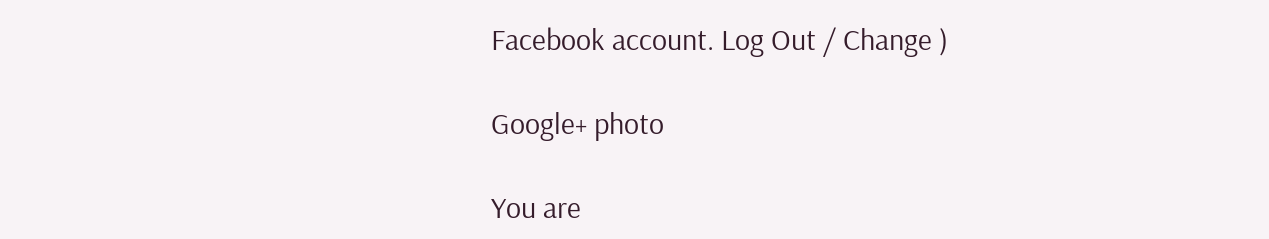Facebook account. Log Out / Change )

Google+ photo

You are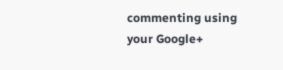commenting using your Google+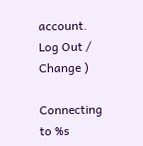account. Log Out / Change )

Connecting to %s